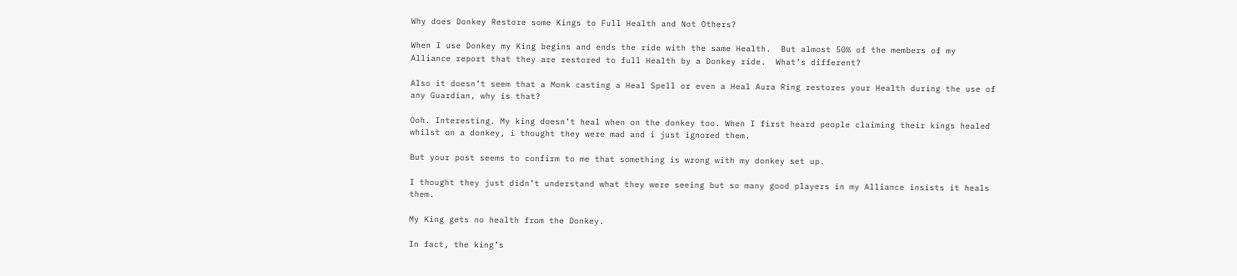Why does Donkey Restore some Kings to Full Health and Not Others?

When I use Donkey my King begins and ends the ride with the same Health.  But almost 50% of the members of my Alliance report that they are restored to full Health by a Donkey ride.  What’s different?

Also it doesn’t seem that a Monk casting a Heal Spell or even a Heal Aura Ring restores your Health during the use of any Guardian, why is that?

Ooh. Interesting. My king doesn’t heal when on the donkey too. When I first heard people claiming their kings healed whilst on a donkey, i thought they were mad and i just ignored them.

But your post seems to confirm to me that something is wrong with my donkey set up.

I thought they just didn’t understand what they were seeing but so many good players in my Alliance insists it heals them.

My King gets no health from the Donkey.

In fact, the king’s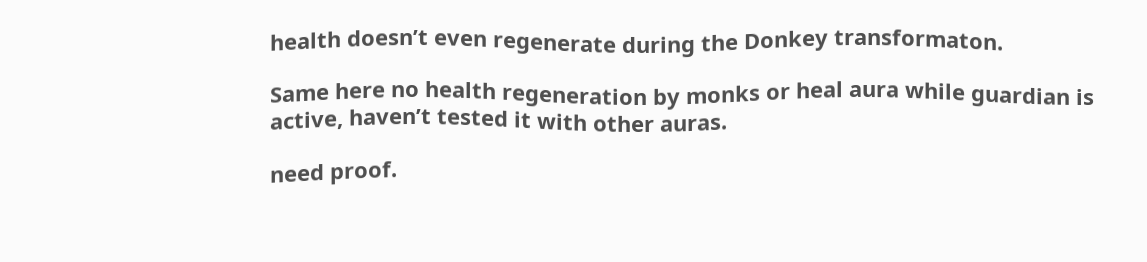health doesn’t even regenerate during the Donkey transformaton.

Same here no health regeneration by monks or heal aura while guardian is active, haven’t tested it with other auras.

need proof.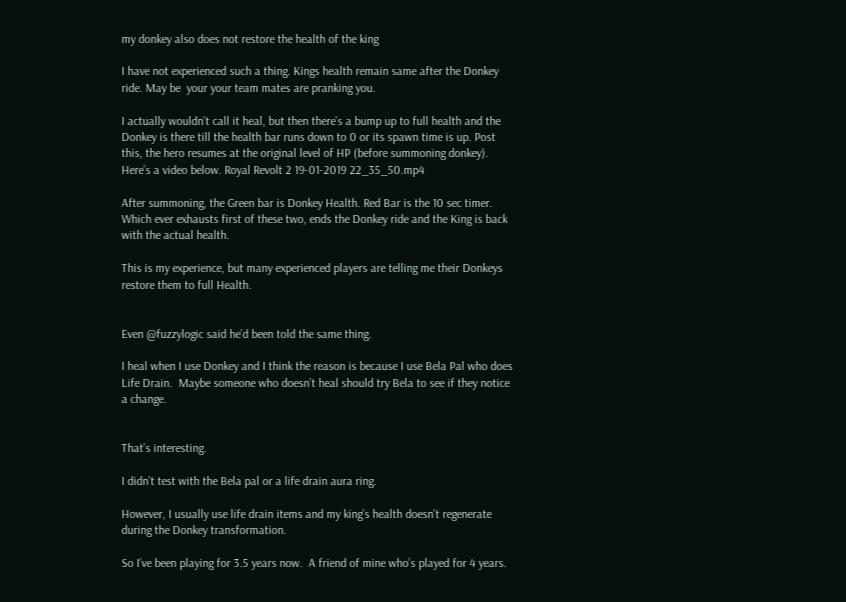my donkey also does not restore the health of the king

I have not experienced such a thing. Kings health remain same after the Donkey ride. May be  your your team mates are pranking you.

I actually wouldn’t call it heal, but then there’s a bump up to full health and the Donkey is there till the health bar runs down to 0 or its spawn time is up. Post this, the hero resumes at the original level of HP (before summoning donkey). Here’s a video below. Royal Revolt 2 19-01-2019 22_35_50.mp4

After summoning, the Green bar is Donkey Health. Red Bar is the 10 sec timer. Which ever exhausts first of these two, ends the Donkey ride and the King is back with the actual health.

This is my experience, but many experienced players are telling me their Donkeys restore them to full Health.


Even @fuzzylogic said he’d been told the same thing.

I heal when I use Donkey and I think the reason is because I use Bela Pal who does Life Drain.  Maybe someone who doesn’t heal should try Bela to see if they notice a change.


That’s interesting.

I didn’t test with the Bela pal or a life drain aura ring.

However, I usually use life drain items and my king’s health doesn’t regenerate during the Donkey transformation.

So I’ve been playing for 3.5 years now.  A friend of mine who’s played for 4 years.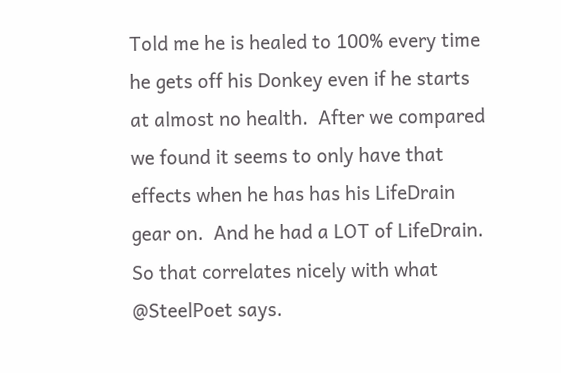Told me he is healed to 100% every time he gets off his Donkey even if he starts at almost no health.  After we compared we found it seems to only have that effects when he has has his LifeDrain gear on.  And he had a LOT of LifeDrain.  So that correlates nicely with what @SteelPoet says.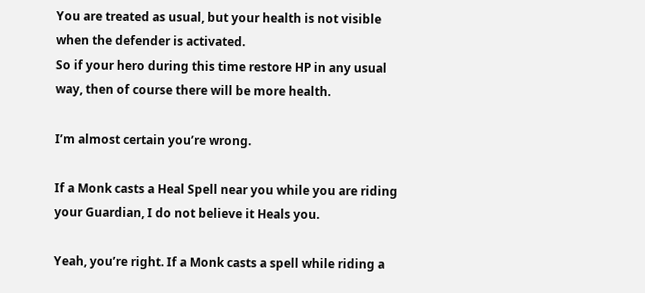You are treated as usual, but your health is not visible when the defender is activated.
So if your hero during this time restore HP in any usual way, then of course there will be more health.

I’m almost certain you’re wrong.

If a Monk casts a Heal Spell near you while you are riding your Guardian, I do not believe it Heals you.

Yeah, you’re right. If a Monk casts a spell while riding a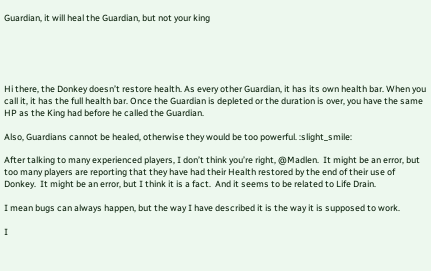Guardian, it will heal the Guardian, but not your king





Hi there, the Donkey doesn’t restore health. As every other Guardian, it has its own health bar. When you call it, it has the full health bar. Once the Guardian is depleted or the duration is over, you have the same HP as the King had before he called the Guardian.

Also, Guardians cannot be healed, otherwise they would be too powerful. :slight_smile:

After talking to many experienced players, I don’t think you’re right, @Madlen.  It might be an error, but too many players are reporting that they have had their Health restored by the end of their use of Donkey.  It might be an error, but I think it is a fact.  And it seems to be related to Life Drain.

I mean bugs can always happen, but the way I have described it is the way it is supposed to work.

I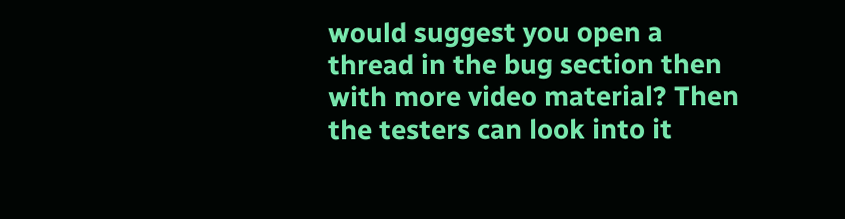would suggest you open a thread in the bug section then with more video material? Then the testers can look into it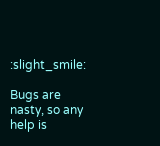:slight_smile:

Bugs are nasty, so any help is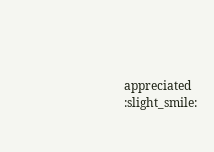appreciated :slight_smile: